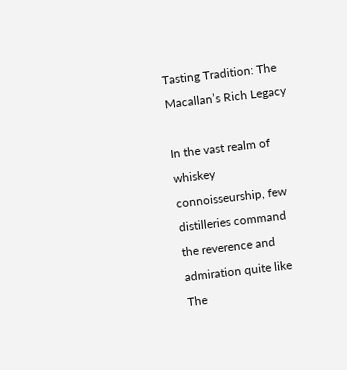Tasting Tradition: The Macallan’s Rich Legacy

In the vast realm of whiskey connoisseurship, few distilleries command the reverence and admiration quite like The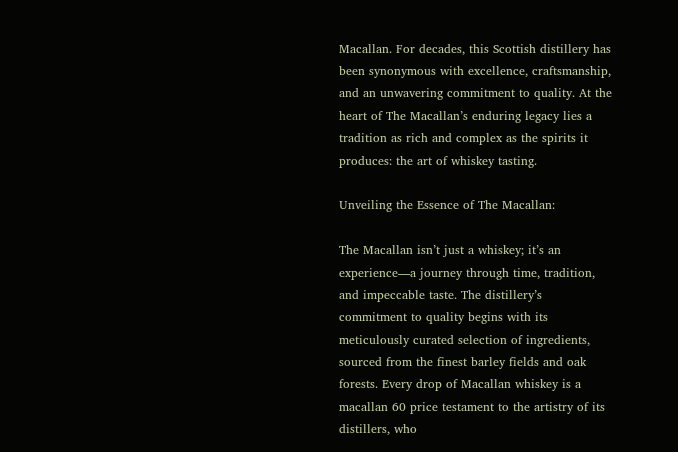Macallan. For decades, this Scottish distillery has been synonymous with excellence, craftsmanship, and an unwavering commitment to quality. At the heart of The Macallan’s enduring legacy lies a tradition as rich and complex as the spirits it produces: the art of whiskey tasting.

Unveiling the Essence of The Macallan:

The Macallan isn’t just a whiskey; it’s an experience—a journey through time, tradition, and impeccable taste. The distillery’s commitment to quality begins with its meticulously curated selection of ingredients, sourced from the finest barley fields and oak forests. Every drop of Macallan whiskey is a macallan 60 price testament to the artistry of its distillers, who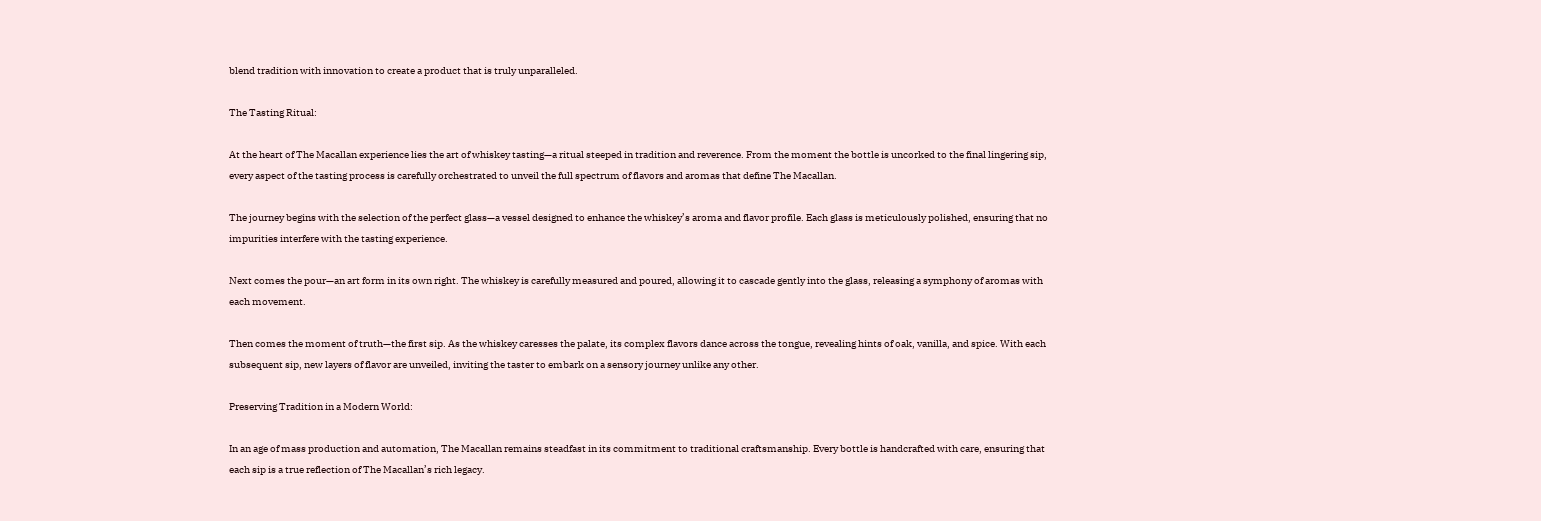blend tradition with innovation to create a product that is truly unparalleled.

The Tasting Ritual:

At the heart of The Macallan experience lies the art of whiskey tasting—a ritual steeped in tradition and reverence. From the moment the bottle is uncorked to the final lingering sip, every aspect of the tasting process is carefully orchestrated to unveil the full spectrum of flavors and aromas that define The Macallan.

The journey begins with the selection of the perfect glass—a vessel designed to enhance the whiskey’s aroma and flavor profile. Each glass is meticulously polished, ensuring that no impurities interfere with the tasting experience.

Next comes the pour—an art form in its own right. The whiskey is carefully measured and poured, allowing it to cascade gently into the glass, releasing a symphony of aromas with each movement.

Then comes the moment of truth—the first sip. As the whiskey caresses the palate, its complex flavors dance across the tongue, revealing hints of oak, vanilla, and spice. With each subsequent sip, new layers of flavor are unveiled, inviting the taster to embark on a sensory journey unlike any other.

Preserving Tradition in a Modern World:

In an age of mass production and automation, The Macallan remains steadfast in its commitment to traditional craftsmanship. Every bottle is handcrafted with care, ensuring that each sip is a true reflection of The Macallan’s rich legacy.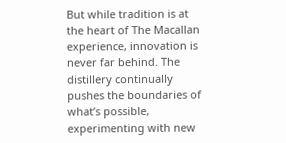But while tradition is at the heart of The Macallan experience, innovation is never far behind. The distillery continually pushes the boundaries of what’s possible, experimenting with new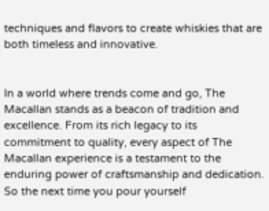techniques and flavors to create whiskies that are both timeless and innovative.


In a world where trends come and go, The Macallan stands as a beacon of tradition and excellence. From its rich legacy to its commitment to quality, every aspect of The Macallan experience is a testament to the enduring power of craftsmanship and dedication. So the next time you pour yourself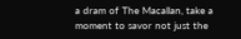a dram of The Macallan, take a moment to savor not just the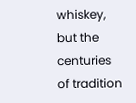whiskey, but the centuries of tradition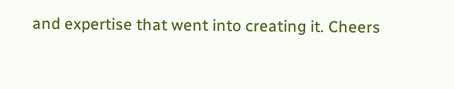and expertise that went into creating it. Cheers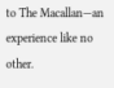to The Macallan—an experience like no other.